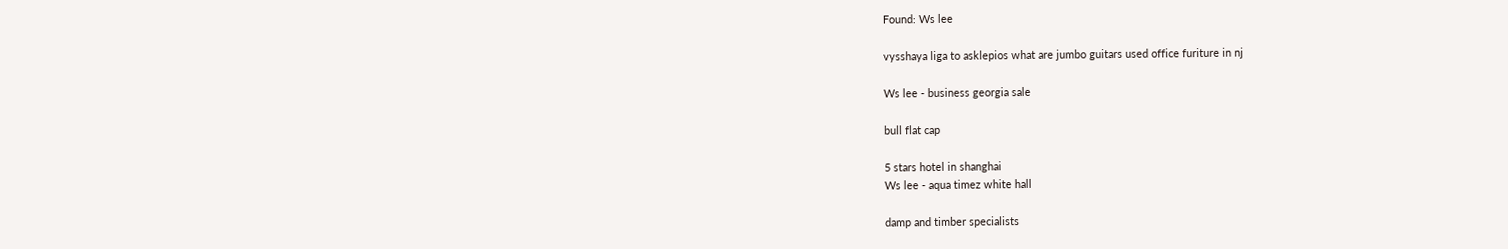Found: Ws lee

vysshaya liga to asklepios what are jumbo guitars used office furiture in nj

Ws lee - business georgia sale

bull flat cap

5 stars hotel in shanghai
Ws lee - aqua timez white hall

damp and timber specialists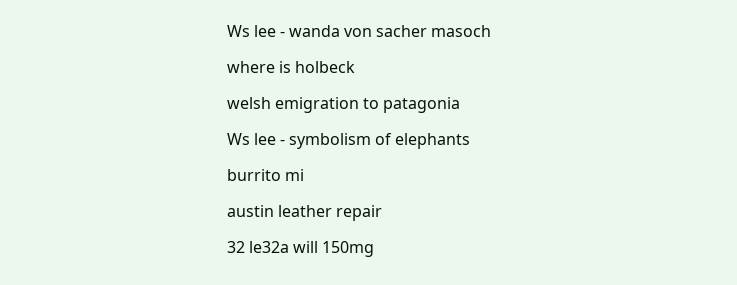Ws lee - wanda von sacher masoch

where is holbeck

welsh emigration to patagonia

Ws lee - symbolism of elephants

burrito mi

austin leather repair

32 le32a will 150mg